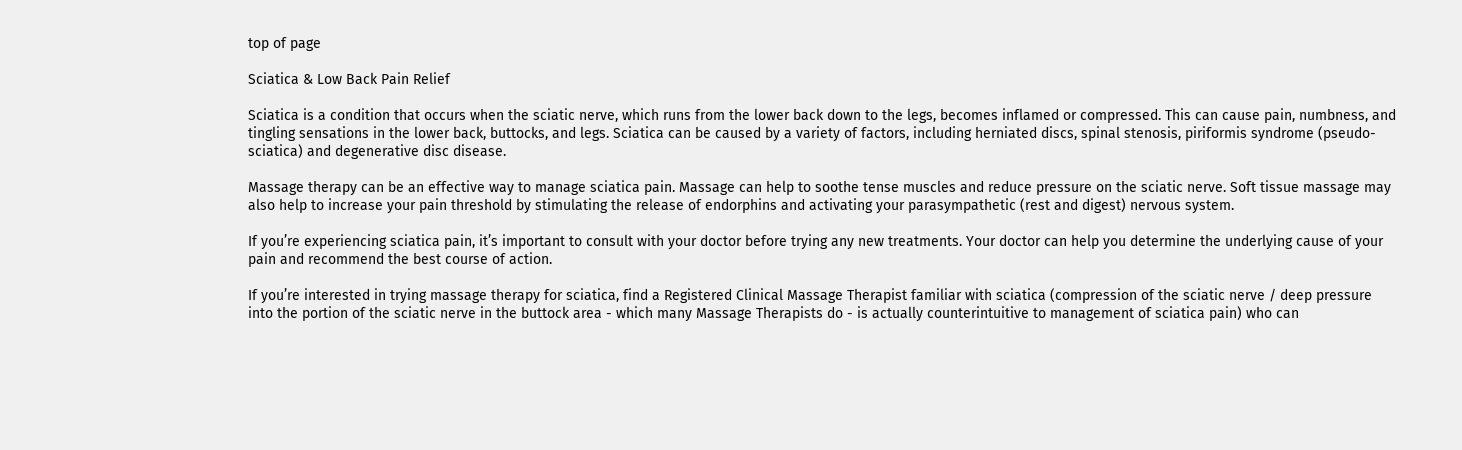top of page

Sciatica & Low Back Pain Relief

Sciatica is a condition that occurs when the sciatic nerve, which runs from the lower back down to the legs, becomes inflamed or compressed. This can cause pain, numbness, and tingling sensations in the lower back, buttocks, and legs. Sciatica can be caused by a variety of factors, including herniated discs, spinal stenosis, piriformis syndrome (pseudo-sciatica) and degenerative disc disease.

Massage therapy can be an effective way to manage sciatica pain. Massage can help to soothe tense muscles and reduce pressure on the sciatic nerve. Soft tissue massage may also help to increase your pain threshold by stimulating the release of endorphins and activating your parasympathetic (rest and digest) nervous system.

If you’re experiencing sciatica pain, it’s important to consult with your doctor before trying any new treatments. Your doctor can help you determine the underlying cause of your pain and recommend the best course of action.

If you’re interested in trying massage therapy for sciatica, find a Registered Clinical Massage Therapist familiar with sciatica (compression of the sciatic nerve / deep pressure into the portion of the sciatic nerve in the buttock area - which many Massage Therapists do - is actually counterintuitive to management of sciatica pain) who can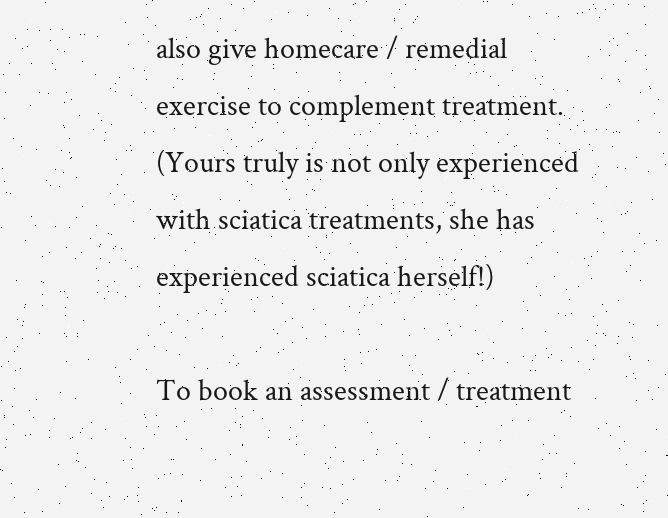also give homecare / remedial exercise to complement treatment. (Yours truly is not only experienced with sciatica treatments, she has experienced sciatica herself!)

To book an assessment / treatment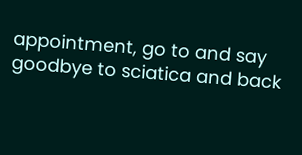appointment, go to and say goodbye to sciatica and back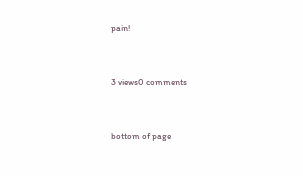pain!


3 views0 comments


bottom of page